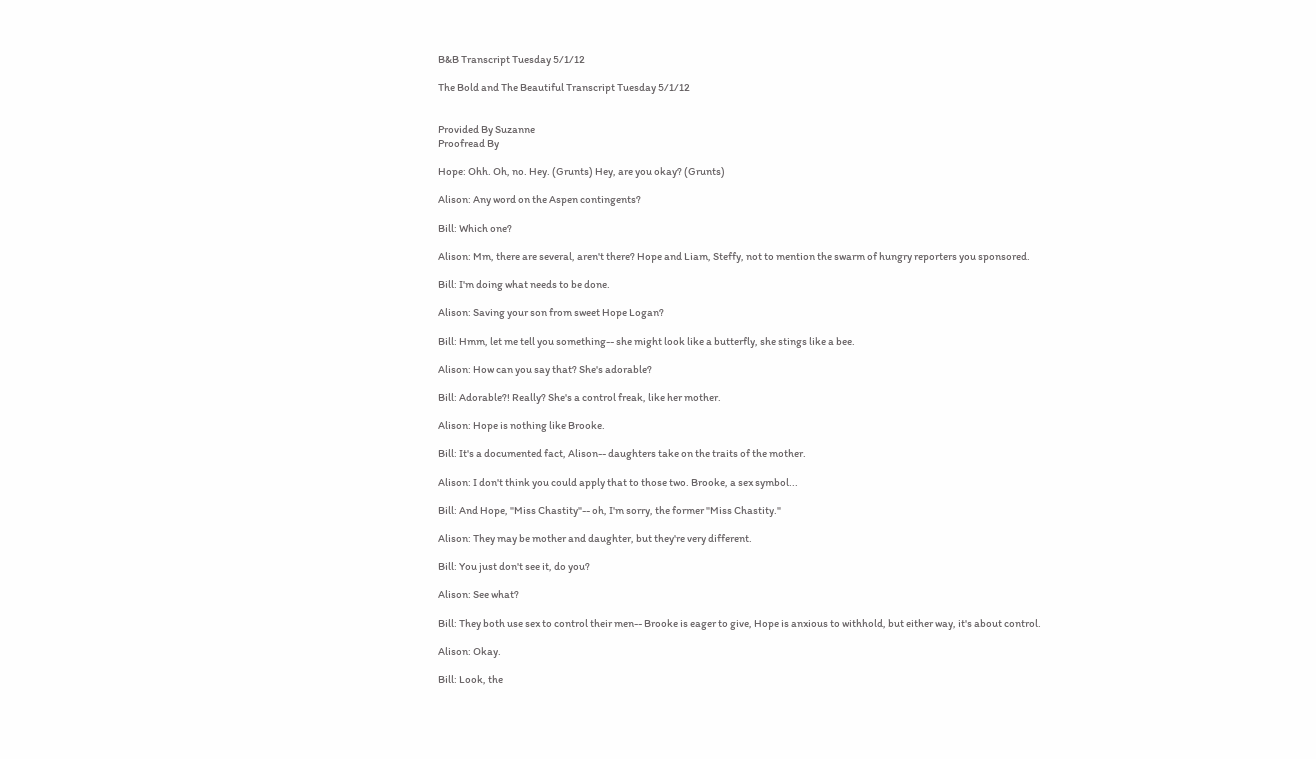B&B Transcript Tuesday 5/1/12

The Bold and The Beautiful Transcript Tuesday 5/1/12


Provided By Suzanne
Proofread By

Hope: Ohh. Oh, no. Hey. (Grunts) Hey, are you okay? (Grunts)

Alison: Any word on the Aspen contingents?

Bill: Which one?

Alison: Mm, there are several, aren't there? Hope and Liam, Steffy, not to mention the swarm of hungry reporters you sponsored.

Bill: I'm doing what needs to be done.

Alison: Saving your son from sweet Hope Logan?

Bill: Hmm, let me tell you something-- she might look like a butterfly, she stings like a bee.

Alison: How can you say that? She's adorable?

Bill: Adorable?! Really? She's a control freak, like her mother.

Alison: Hope is nothing like Brooke.

Bill: It's a documented fact, Alison-- daughters take on the traits of the mother.

Alison: I don't think you could apply that to those two. Brooke, a sex symbol...

Bill: And Hope, "Miss Chastity"-- oh, I'm sorry, the former "Miss Chastity."

Alison: They may be mother and daughter, but they're very different.

Bill: You just don't see it, do you?

Alison: See what?

Bill: They both use sex to control their men-- Brooke is eager to give, Hope is anxious to withhold, but either way, it's about control.

Alison: Okay.

Bill: Look, the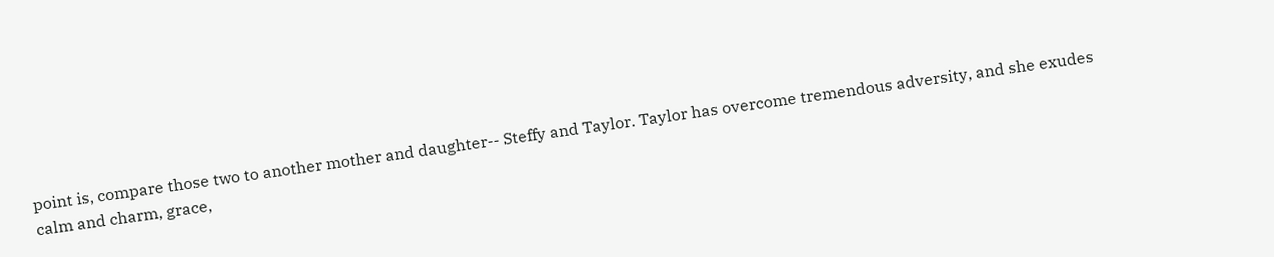point is, compare those two to another mother and daughter-- Steffy and Taylor. Taylor has overcome tremendous adversity, and she exudes calm and charm, grace,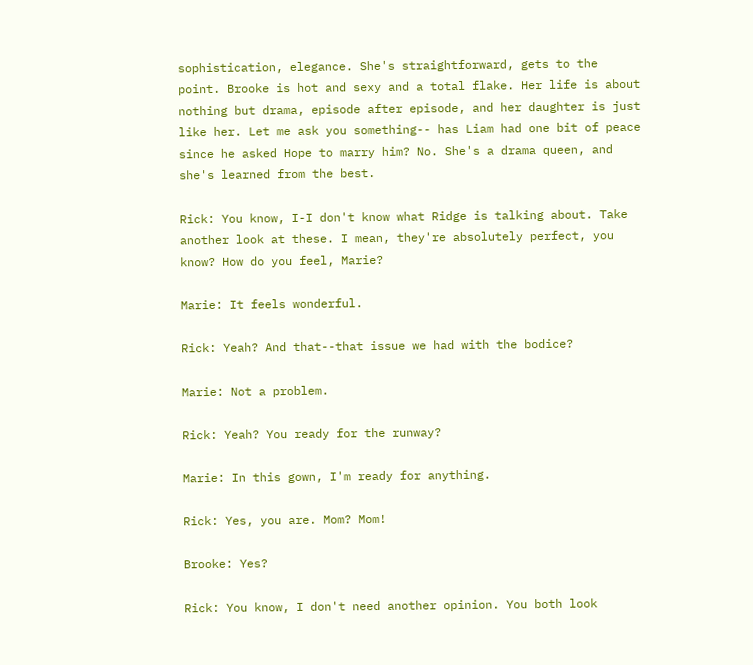sophistication, elegance. She's straightforward, gets to the point. Brooke is hot and sexy and a total flake. Her life is about nothing but drama, episode after episode, and her daughter is just like her. Let me ask you something-- has Liam had one bit of peace since he asked Hope to marry him? No. She's a drama queen, and she's learned from the best.

Rick: You know, I-I don't know what Ridge is talking about. Take another look at these. I mean, they're absolutely perfect, you know? How do you feel, Marie?

Marie: It feels wonderful.

Rick: Yeah? And that--that issue we had with the bodice?

Marie: Not a problem.

Rick: Yeah? You ready for the runway?

Marie: In this gown, I'm ready for anything.

Rick: Yes, you are. Mom? Mom!

Brooke: Yes?

Rick: You know, I don't need another opinion. You both look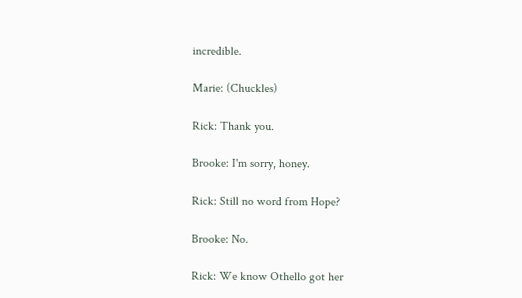incredible.

Marie: (Chuckles)

Rick: Thank you.

Brooke: I'm sorry, honey.

Rick: Still no word from Hope?

Brooke: No.

Rick: We know Othello got her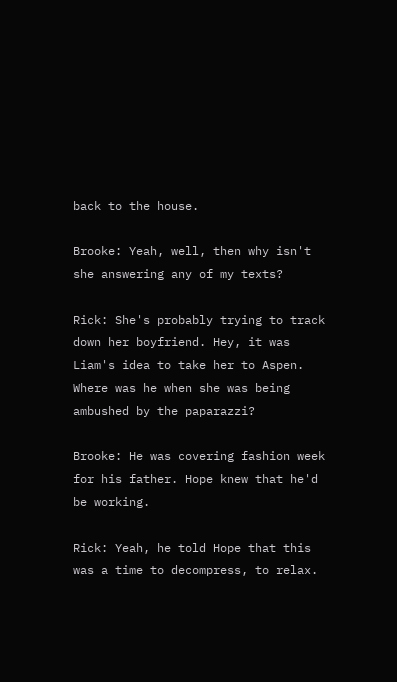back to the house.

Brooke: Yeah, well, then why isn't she answering any of my texts?

Rick: She's probably trying to track down her boyfriend. Hey, it was Liam's idea to take her to Aspen. Where was he when she was being ambushed by the paparazzi?

Brooke: He was covering fashion week for his father. Hope knew that he'd be working.

Rick: Yeah, he told Hope that this was a time to decompress, to relax.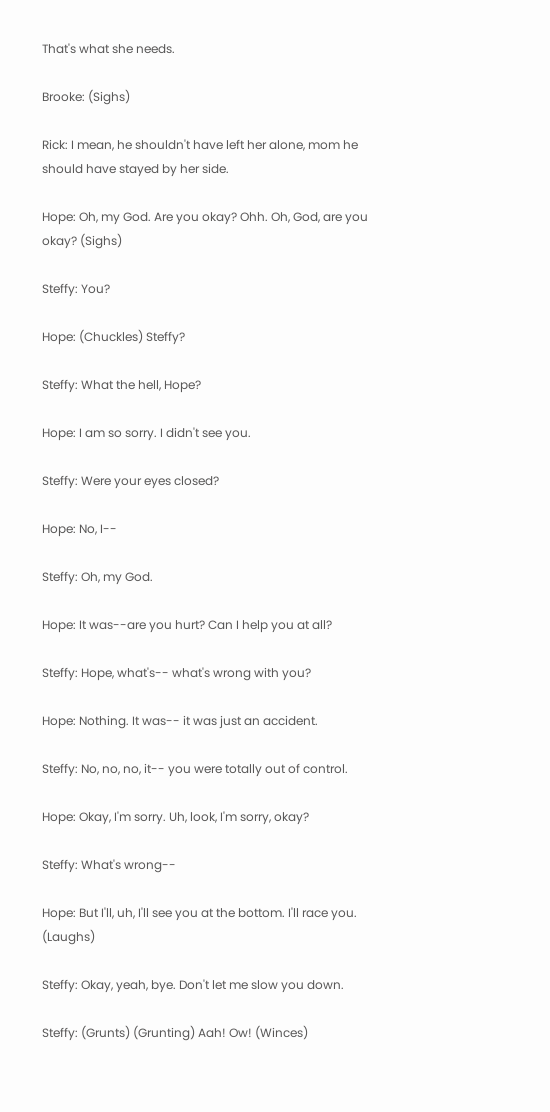That's what she needs.

Brooke: (Sighs)

Rick: I mean, he shouldn't have left her alone, mom he should have stayed by her side.

Hope: Oh, my God. Are you okay? Ohh. Oh, God, are you okay? (Sighs)

Steffy: You?

Hope: (Chuckles) Steffy?

Steffy: What the hell, Hope?

Hope: I am so sorry. I didn't see you.

Steffy: Were your eyes closed?

Hope: No, I--

Steffy: Oh, my God.

Hope: It was--are you hurt? Can I help you at all?

Steffy: Hope, what's-- what's wrong with you?

Hope: Nothing. It was-- it was just an accident.

Steffy: No, no, no, it-- you were totally out of control.

Hope: Okay, I'm sorry. Uh, look, I'm sorry, okay?

Steffy: What's wrong--

Hope: But I'll, uh, I'll see you at the bottom. I'll race you. (Laughs)

Steffy: Okay, yeah, bye. Don't let me slow you down.

Steffy: (Grunts) (Grunting) Aah! Ow! (Winces)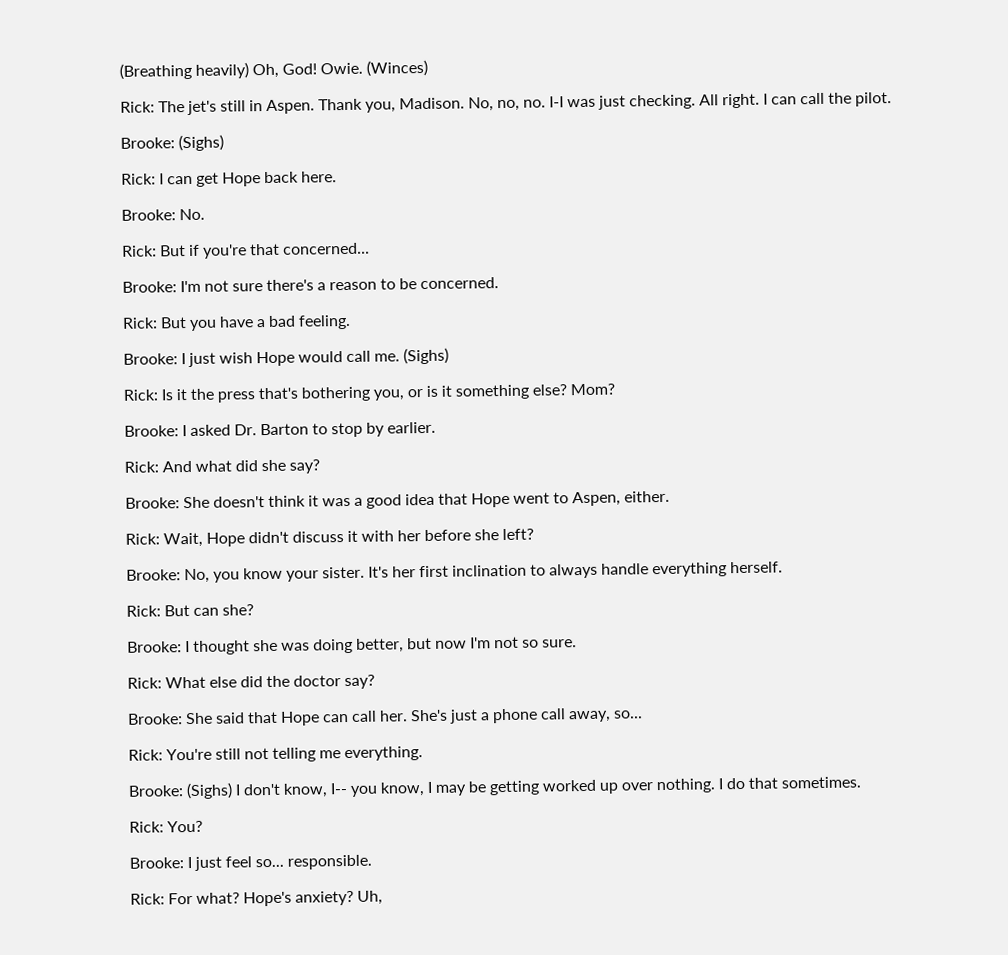(Breathing heavily) Oh, God! Owie. (Winces)

Rick: The jet's still in Aspen. Thank you, Madison. No, no, no. I-I was just checking. All right. I can call the pilot.

Brooke: (Sighs)

Rick: I can get Hope back here.

Brooke: No.

Rick: But if you're that concerned...

Brooke: I'm not sure there's a reason to be concerned.

Rick: But you have a bad feeling.

Brooke: I just wish Hope would call me. (Sighs)

Rick: Is it the press that's bothering you, or is it something else? Mom?

Brooke: I asked Dr. Barton to stop by earlier.

Rick: And what did she say?

Brooke: She doesn't think it was a good idea that Hope went to Aspen, either.

Rick: Wait, Hope didn't discuss it with her before she left?

Brooke: No, you know your sister. It's her first inclination to always handle everything herself.

Rick: But can she?

Brooke: I thought she was doing better, but now I'm not so sure.

Rick: What else did the doctor say?

Brooke: She said that Hope can call her. She's just a phone call away, so...

Rick: You're still not telling me everything.

Brooke: (Sighs) I don't know, I-- you know, I may be getting worked up over nothing. I do that sometimes.

Rick: You?

Brooke: I just feel so... responsible.

Rick: For what? Hope's anxiety? Uh,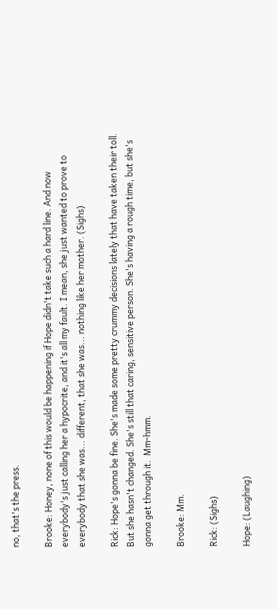no, that's the press.

Brooke: Honey, none of this would be happening if Hope didn't take such a hard line. And now everybody's just calling her a hypocrite, and it's all my fault. I mean, she just wanted to prove to everybody that she was... different, that she was... nothing like her mother. (Sighs)

Rick: Hope's gonna be fine. She's made some pretty crummy decisions lately that have taken their toll. But she hasn't changed. She's still that caring, sensitive person. She's having a rough time, but she's gonna get through it.  Mm-hmm.

Brooke: Mm.

Rick: (Sighs)

Hope: (Laughing)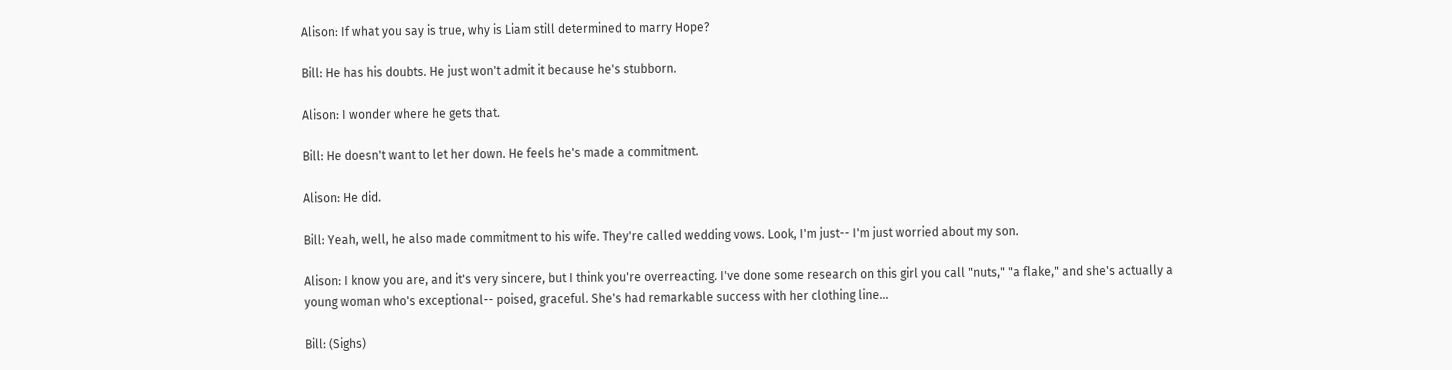Alison: If what you say is true, why is Liam still determined to marry Hope?

Bill: He has his doubts. He just won't admit it because he's stubborn.

Alison: I wonder where he gets that.

Bill: He doesn't want to let her down. He feels he's made a commitment.

Alison: He did.

Bill: Yeah, well, he also made commitment to his wife. They're called wedding vows. Look, I'm just-- I'm just worried about my son.

Alison: I know you are, and it's very sincere, but I think you're overreacting. I've done some research on this girl you call "nuts," "a flake," and she's actually a young woman who's exceptional-- poised, graceful. She's had remarkable success with her clothing line...

Bill: (Sighs)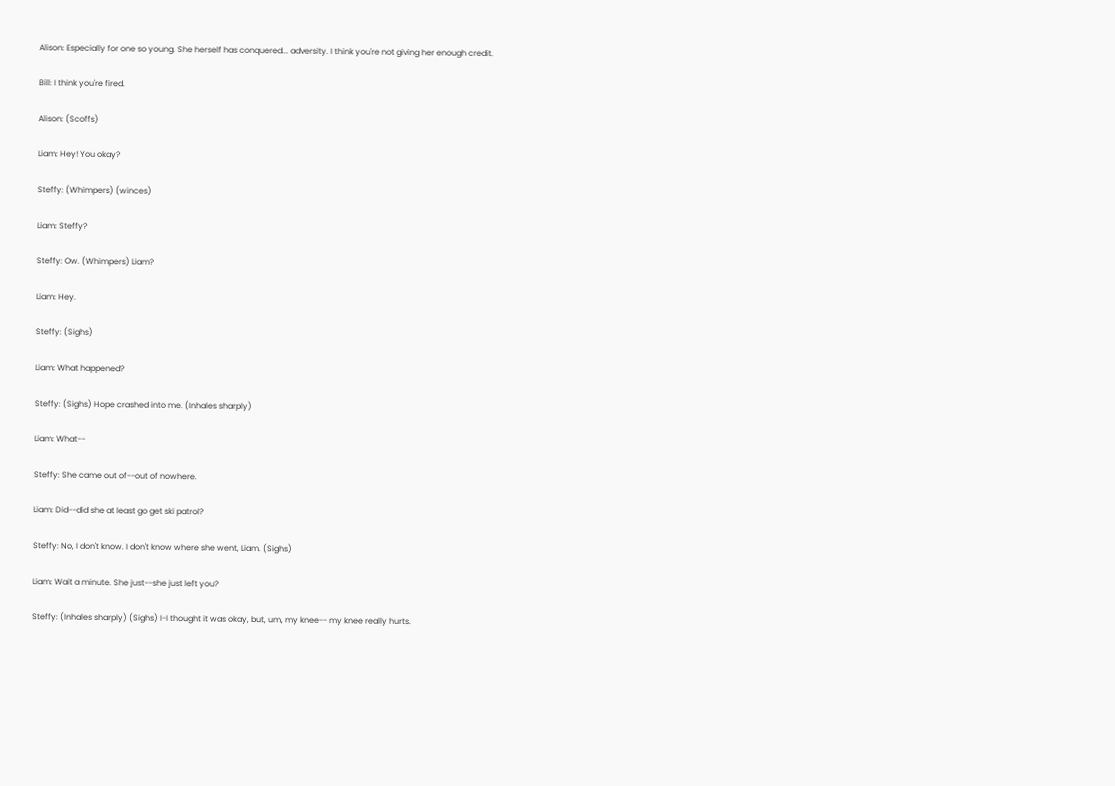Alison: Especially for one so young. She herself has conquered... adversity. I think you're not giving her enough credit.

Bill: I think you're fired.

Alison: (Scoffs)

Liam: Hey! You okay?

Steffy: (Whimpers) (winces)

Liam: Steffy?

Steffy: Ow. (Whimpers) Liam?

Liam: Hey.

Steffy: (Sighs)

Liam: What happened?

Steffy: (Sighs) Hope crashed into me. (Inhales sharply)

Liam: What--

Steffy: She came out of--out of nowhere.

Liam: Did--did she at least go get ski patrol?

Steffy: No, I don't know. I don't know where she went, Liam. (Sighs)

Liam: Wait a minute. She just--she just left you?

Steffy: (Inhales sharply) (Sighs) I-I thought it was okay, but, um, my knee-- my knee really hurts.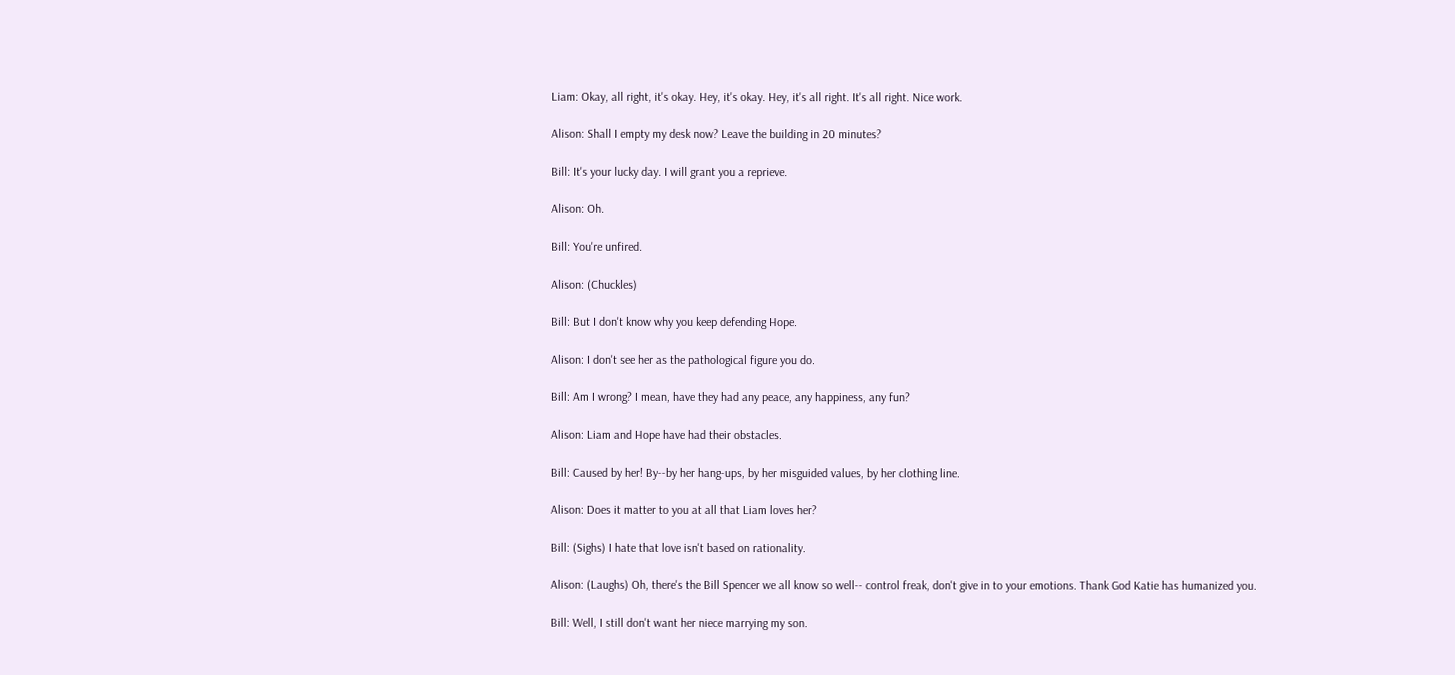Liam: Okay, all right, it's okay. Hey, it's okay. Hey, it's all right. It's all right. Nice work.

Alison: Shall I empty my desk now? Leave the building in 20 minutes?

Bill: It's your lucky day. I will grant you a reprieve.

Alison: Oh.

Bill: You're unfired.

Alison: (Chuckles)

Bill: But I don't know why you keep defending Hope.

Alison: I don't see her as the pathological figure you do.

Bill: Am I wrong? I mean, have they had any peace, any happiness, any fun?

Alison: Liam and Hope have had their obstacles.

Bill: Caused by her! By--by her hang-ups, by her misguided values, by her clothing line.

Alison: Does it matter to you at all that Liam loves her?

Bill: (Sighs) I hate that love isn't based on rationality.

Alison: (Laughs) Oh, there's the Bill Spencer we all know so well-- control freak, don't give in to your emotions. Thank God Katie has humanized you.

Bill: Well, I still don't want her niece marrying my son.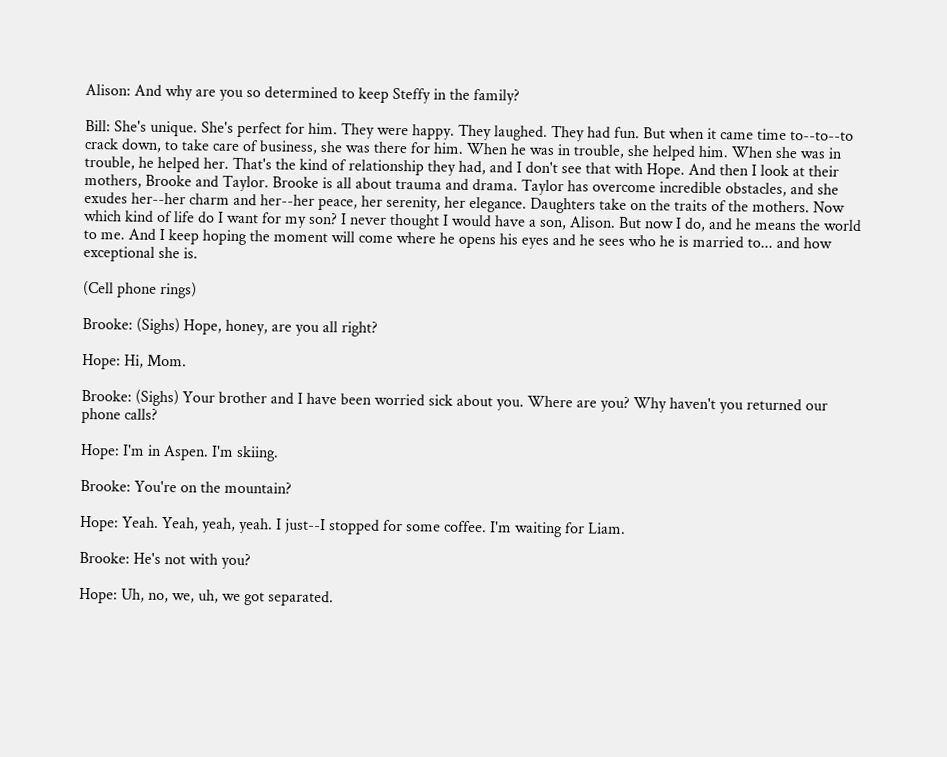Alison: And why are you so determined to keep Steffy in the family?

Bill: She's unique. She's perfect for him. They were happy. They laughed. They had fun. But when it came time to--to--to crack down, to take care of business, she was there for him. When he was in trouble, she helped him. When she was in trouble, he helped her. That's the kind of relationship they had, and I don't see that with Hope. And then I look at their mothers, Brooke and Taylor. Brooke is all about trauma and drama. Taylor has overcome incredible obstacles, and she exudes her--her charm and her--her peace, her serenity, her elegance. Daughters take on the traits of the mothers. Now which kind of life do I want for my son? I never thought I would have a son, Alison. But now I do, and he means the world to me. And I keep hoping the moment will come where he opens his eyes and he sees who he is married to... and how exceptional she is.

(Cell phone rings)

Brooke: (Sighs) Hope, honey, are you all right?

Hope: Hi, Mom.

Brooke: (Sighs) Your brother and I have been worried sick about you. Where are you? Why haven't you returned our phone calls?

Hope: I'm in Aspen. I'm skiing.

Brooke: You're on the mountain?

Hope: Yeah. Yeah, yeah, yeah. I just--I stopped for some coffee. I'm waiting for Liam.

Brooke: He's not with you?

Hope: Uh, no, we, uh, we got separated.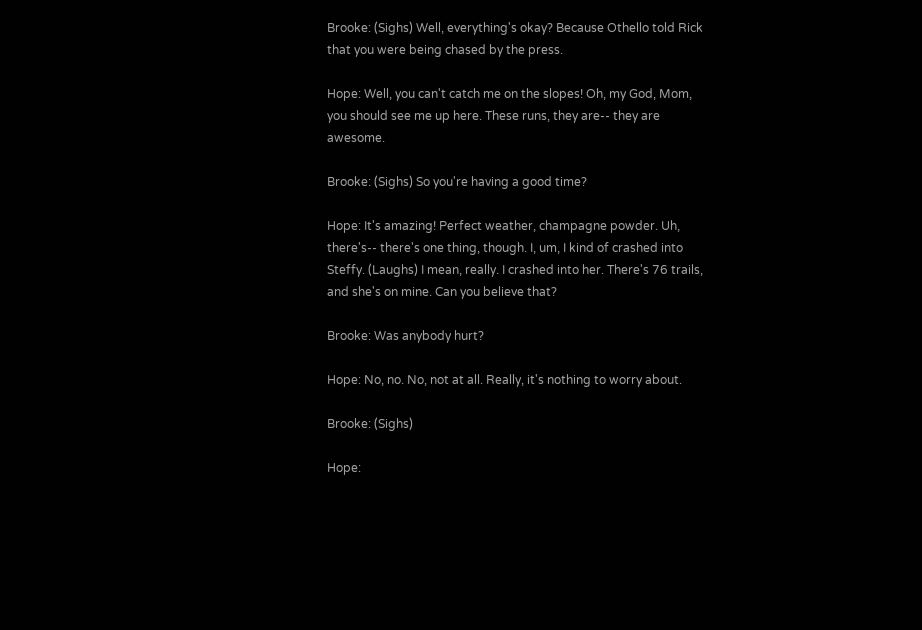Brooke: (Sighs) Well, everything's okay? Because Othello told Rick that you were being chased by the press.

Hope: Well, you can't catch me on the slopes! Oh, my God, Mom, you should see me up here. These runs, they are-- they are awesome.

Brooke: (Sighs) So you're having a good time?

Hope: It's amazing! Perfect weather, champagne powder. Uh, there's-- there's one thing, though. I, um, I kind of crashed into Steffy. (Laughs) I mean, really. I crashed into her. There's 76 trails, and she's on mine. Can you believe that?

Brooke: Was anybody hurt?

Hope: No, no. No, not at all. Really, it's nothing to worry about.

Brooke: (Sighs)

Hope: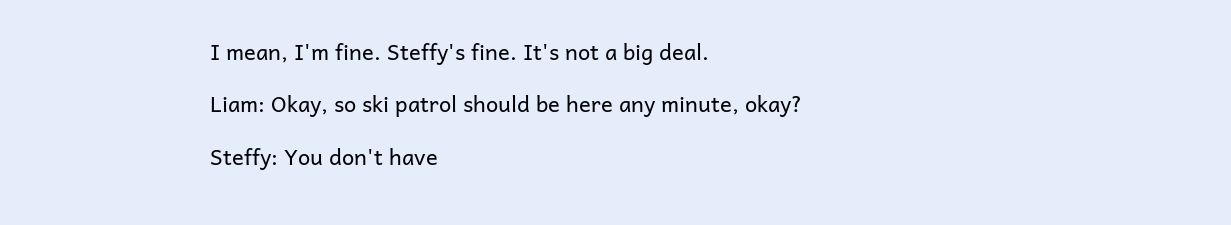I mean, I'm fine. Steffy's fine. It's not a big deal.

Liam: Okay, so ski patrol should be here any minute, okay?

Steffy: You don't have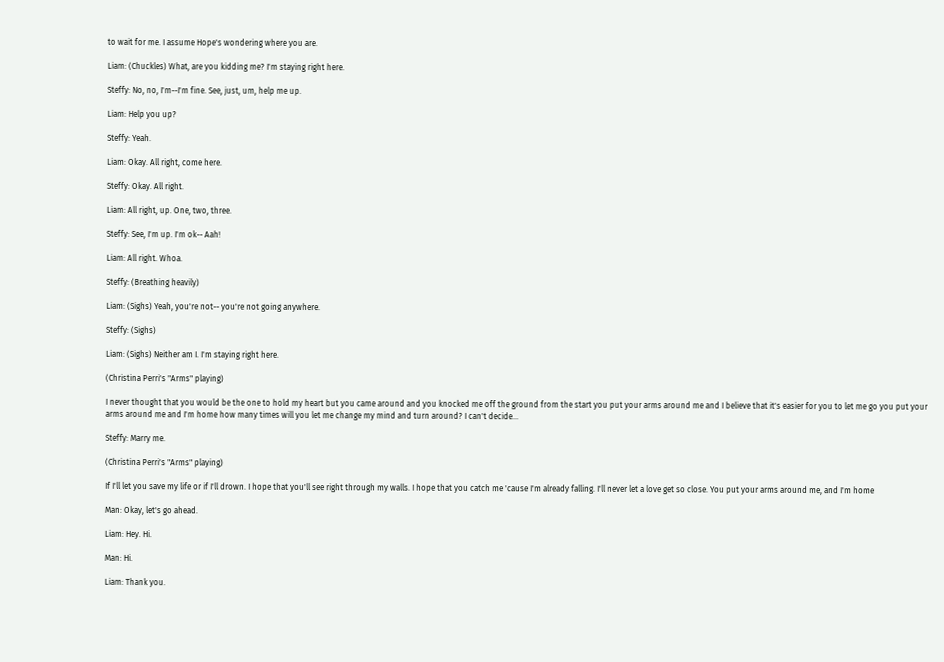to wait for me. I assume Hope's wondering where you are.

Liam: (Chuckles) What, are you kidding me? I'm staying right here.

Steffy: No, no, I'm--I'm fine. See, just, um, help me up.

Liam: Help you up?

Steffy: Yeah.

Liam: Okay. All right, come here.

Steffy: Okay. All right.

Liam: All right, up. One, two, three.

Steffy: See, I'm up. I'm ok-- Aah!

Liam: All right. Whoa.

Steffy: (Breathing heavily)

Liam: (Sighs) Yeah, you're not-- you're not going anywhere.

Steffy: (Sighs)

Liam: (Sighs) Neither am I. I'm staying right here.

(Christina Perri's "Arms" playing)

I never thought that you would be the one to hold my heart but you came around and you knocked me off the ground from the start you put your arms around me and I believe that it's easier for you to let me go you put your arms around me and I'm home how many times will you let me change my mind and turn around? I can't decide...

Steffy: Marry me.

(Christina Perri's "Arms" playing)

If I'll let you save my life or if I'll drown. I hope that you'll see right through my walls. I hope that you catch me 'cause I'm already falling. I'll never let a love get so close. You put your arms around me, and I'm home

Man: Okay, let's go ahead.

Liam: Hey. Hi.

Man: Hi.

Liam: Thank you.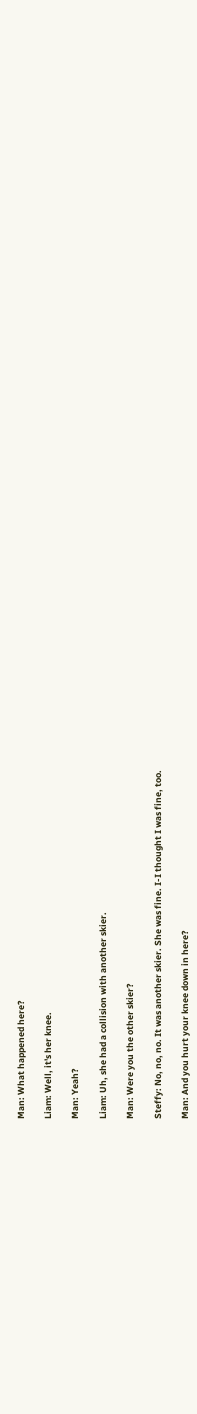Man: What happened here?

Liam: Well, it's her knee.

Man: Yeah?

Liam: Uh, she had a collision with another skier.

Man: Were you the other skier?

Steffy: No, no, no. It was another skier. She was fine. I-I thought I was fine, too.

Man: And you hurt your knee down in here?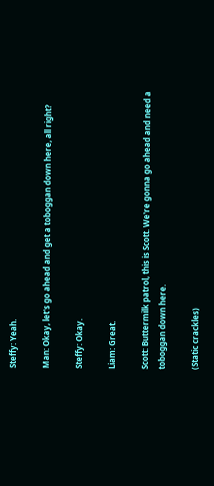Steffy: Yeah.

Man: Okay, let's go ahead and get a toboggan down here, all right?

Steffy: Okay.

Liam: Great.

Scott: Buttermilk patrol, this is Scott. We're gonna go ahead and need a toboggan down here.

(Static crackles)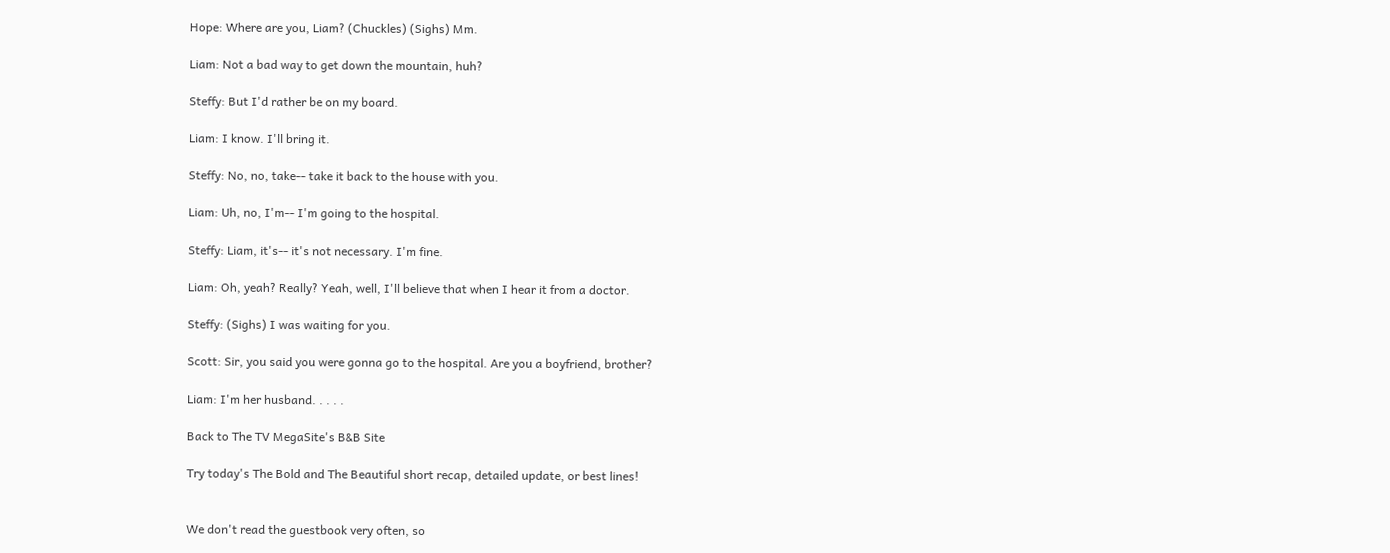Hope: Where are you, Liam? (Chuckles) (Sighs) Mm.

Liam: Not a bad way to get down the mountain, huh?

Steffy: But I'd rather be on my board.

Liam: I know. I'll bring it.

Steffy: No, no, take-- take it back to the house with you.

Liam: Uh, no, I'm-- I'm going to the hospital.

Steffy: Liam, it's-- it's not necessary. I'm fine.

Liam: Oh, yeah? Really? Yeah, well, I'll believe that when I hear it from a doctor.

Steffy: (Sighs) I was waiting for you.

Scott: Sir, you said you were gonna go to the hospital. Are you a boyfriend, brother?

Liam: I'm her husband. . . . .

Back to The TV MegaSite's B&B Site

Try today's The Bold and The Beautiful short recap, detailed update, or best lines!


We don't read the guestbook very often, so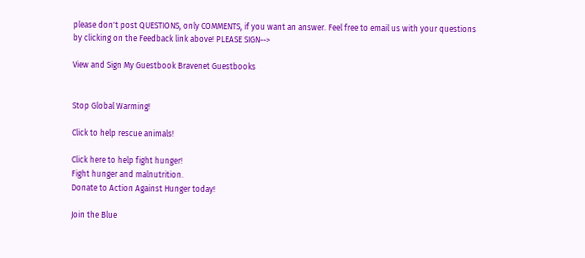please don't post QUESTIONS, only COMMENTS, if you want an answer. Feel free to email us with your questions by clicking on the Feedback link above! PLEASE SIGN-->

View and Sign My Guestbook Bravenet Guestbooks


Stop Global Warming!

Click to help rescue animals!

Click here to help fight hunger!
Fight hunger and malnutrition.
Donate to Action Against Hunger today!

Join the Blue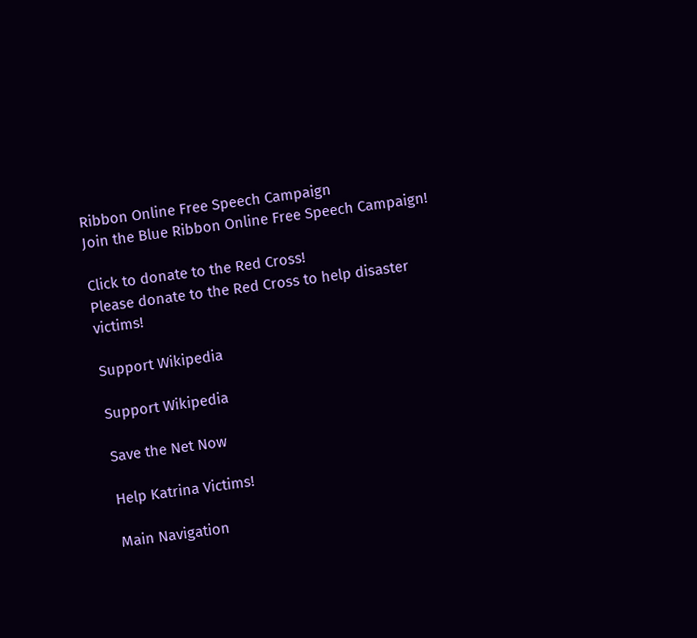Ribbon Online Free Speech Campaign
Join the Blue Ribbon Online Free Speech Campaign!

Click to donate to the Red Cross!
Please donate to the Red Cross to help disaster victims!

Support Wikipedia

Support Wikipedia

Save the Net Now

Help Katrina Victims!

Main Navigation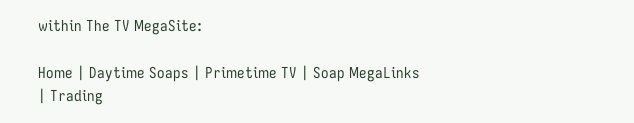within The TV MegaSite:

Home | Daytime Soaps | Primetime TV | Soap MegaLinks | Trading